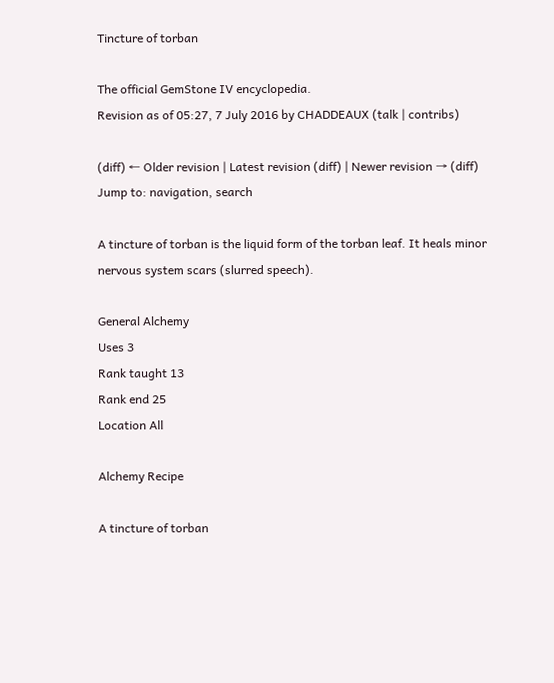Tincture of torban

The official GemStone IV encyclopedia.
Revision as of 05:27, 7 July 2016 by CHADDEAUX (talk | contribs)

(diff) ← Older revision | Latest revision (diff) | Newer revision → (diff)
Jump to: navigation, search

A tincture of torban is the liquid form of the torban leaf. It heals minor nervous system scars (slurred speech).

General Alchemy
Uses 3
Rank taught 13
Rank end 25
Location All

Alchemy Recipe

A tincture of torban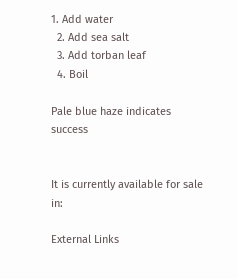1. Add water
  2. Add sea salt
  3. Add torban leaf
  4. Boil

Pale blue haze indicates success


It is currently available for sale in:

External Links